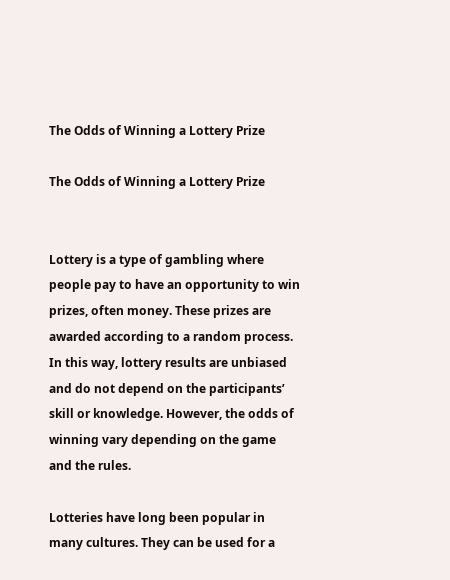The Odds of Winning a Lottery Prize

The Odds of Winning a Lottery Prize


Lottery is a type of gambling where people pay to have an opportunity to win prizes, often money. These prizes are awarded according to a random process. In this way, lottery results are unbiased and do not depend on the participants’ skill or knowledge. However, the odds of winning vary depending on the game and the rules.

Lotteries have long been popular in many cultures. They can be used for a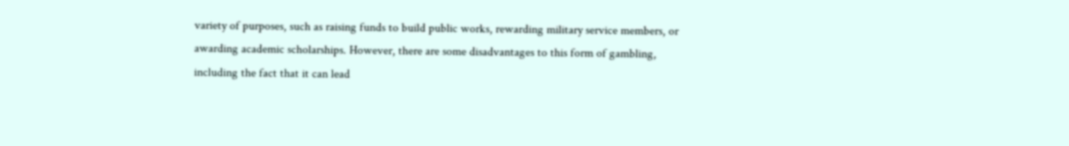variety of purposes, such as raising funds to build public works, rewarding military service members, or awarding academic scholarships. However, there are some disadvantages to this form of gambling, including the fact that it can lead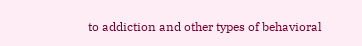to addiction and other types of behavioral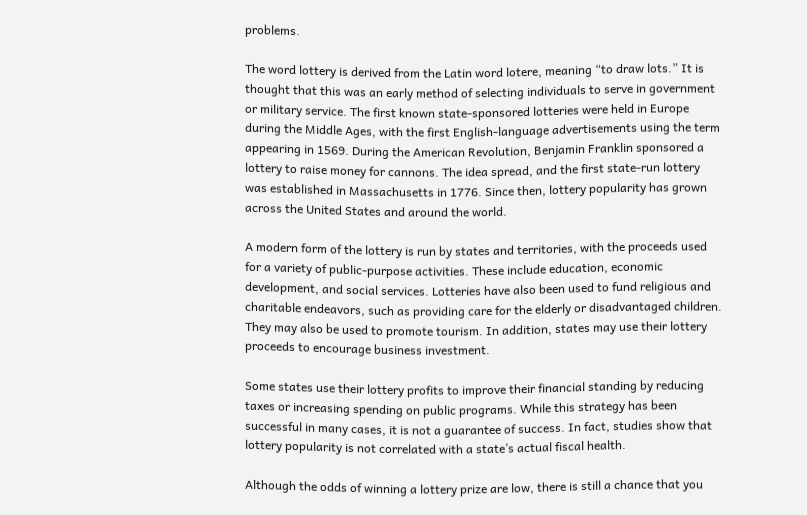problems.

The word lottery is derived from the Latin word lotere, meaning “to draw lots.” It is thought that this was an early method of selecting individuals to serve in government or military service. The first known state-sponsored lotteries were held in Europe during the Middle Ages, with the first English-language advertisements using the term appearing in 1569. During the American Revolution, Benjamin Franklin sponsored a lottery to raise money for cannons. The idea spread, and the first state-run lottery was established in Massachusetts in 1776. Since then, lottery popularity has grown across the United States and around the world.

A modern form of the lottery is run by states and territories, with the proceeds used for a variety of public-purpose activities. These include education, economic development, and social services. Lotteries have also been used to fund religious and charitable endeavors, such as providing care for the elderly or disadvantaged children. They may also be used to promote tourism. In addition, states may use their lottery proceeds to encourage business investment.

Some states use their lottery profits to improve their financial standing by reducing taxes or increasing spending on public programs. While this strategy has been successful in many cases, it is not a guarantee of success. In fact, studies show that lottery popularity is not correlated with a state’s actual fiscal health.

Although the odds of winning a lottery prize are low, there is still a chance that you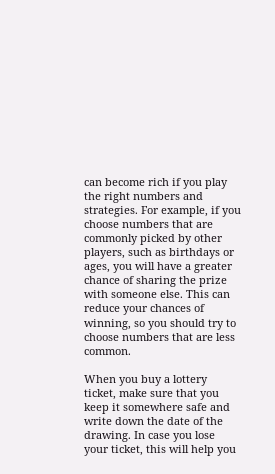can become rich if you play the right numbers and strategies. For example, if you choose numbers that are commonly picked by other players, such as birthdays or ages, you will have a greater chance of sharing the prize with someone else. This can reduce your chances of winning, so you should try to choose numbers that are less common.

When you buy a lottery ticket, make sure that you keep it somewhere safe and write down the date of the drawing. In case you lose your ticket, this will help you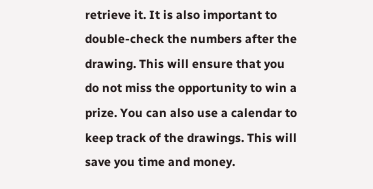retrieve it. It is also important to double-check the numbers after the drawing. This will ensure that you do not miss the opportunity to win a prize. You can also use a calendar to keep track of the drawings. This will save you time and money.